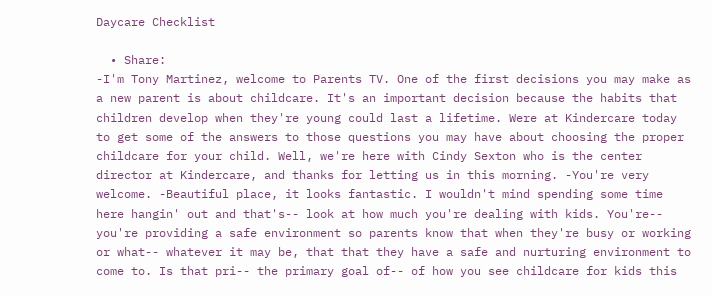Daycare Checklist

  • Share:
-I'm Tony Martinez, welcome to Parents TV. One of the first decisions you may make as a new parent is about childcare. It's an important decision because the habits that children develop when they're young could last a lifetime. Were at Kindercare today to get some of the answers to those questions you may have about choosing the proper childcare for your child. Well, we're here with Cindy Sexton who is the center director at Kindercare, and thanks for letting us in this morning. -You're very welcome. -Beautiful place, it looks fantastic. I wouldn't mind spending some time here hangin' out and that's-- look at how much you're dealing with kids. You're-- you're providing a safe environment so parents know that when they're busy or working or what-- whatever it may be, that that they have a safe and nurturing environment to come to. Is that pri-- the primary goal of-- of how you see childcare for kids this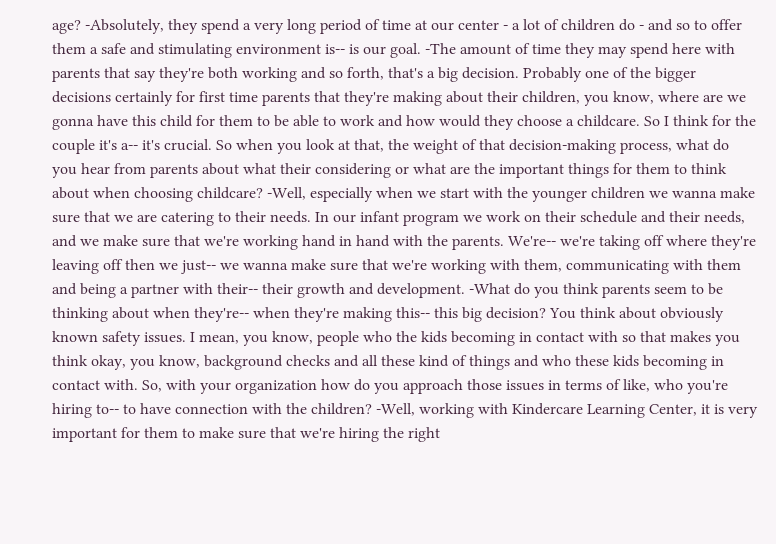age? -Absolutely, they spend a very long period of time at our center - a lot of children do - and so to offer them a safe and stimulating environment is-- is our goal. -The amount of time they may spend here with parents that say they're both working and so forth, that's a big decision. Probably one of the bigger decisions certainly for first time parents that they're making about their children, you know, where are we gonna have this child for them to be able to work and how would they choose a childcare. So I think for the couple it's a-- it's crucial. So when you look at that, the weight of that decision-making process, what do you hear from parents about what their considering or what are the important things for them to think about when choosing childcare? -Well, especially when we start with the younger children we wanna make sure that we are catering to their needs. In our infant program we work on their schedule and their needs, and we make sure that we're working hand in hand with the parents. We're-- we're taking off where they're leaving off then we just-- we wanna make sure that we're working with them, communicating with them and being a partner with their-- their growth and development. -What do you think parents seem to be thinking about when they're-- when they're making this-- this big decision? You think about obviously known safety issues. I mean, you know, people who the kids becoming in contact with so that makes you think okay, you know, background checks and all these kind of things and who these kids becoming in contact with. So, with your organization how do you approach those issues in terms of like, who you're hiring to-- to have connection with the children? -Well, working with Kindercare Learning Center, it is very important for them to make sure that we're hiring the right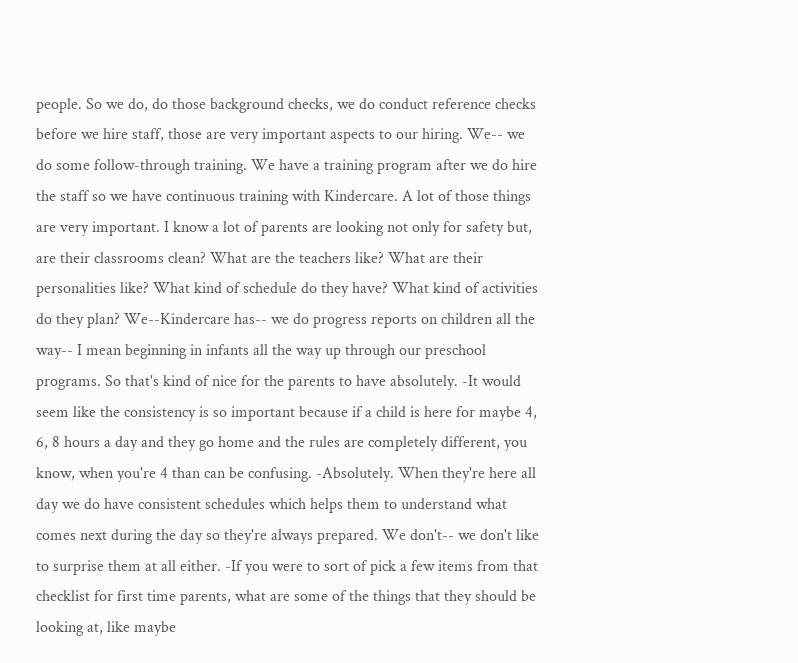people. So we do, do those background checks, we do conduct reference checks before we hire staff, those are very important aspects to our hiring. We-- we do some follow-through training. We have a training program after we do hire the staff so we have continuous training with Kindercare. A lot of those things are very important. I know a lot of parents are looking not only for safety but, are their classrooms clean? What are the teachers like? What are their personalities like? What kind of schedule do they have? What kind of activities do they plan? We--Kindercare has-- we do progress reports on children all the way-- I mean beginning in infants all the way up through our preschool programs. So that's kind of nice for the parents to have absolutely. -It would seem like the consistency is so important because if a child is here for maybe 4, 6, 8 hours a day and they go home and the rules are completely different, you know, when you're 4 than can be confusing. -Absolutely. When they're here all day we do have consistent schedules which helps them to understand what comes next during the day so they're always prepared. We don't-- we don't like to surprise them at all either. -If you were to sort of pick a few items from that checklist for first time parents, what are some of the things that they should be looking at, like maybe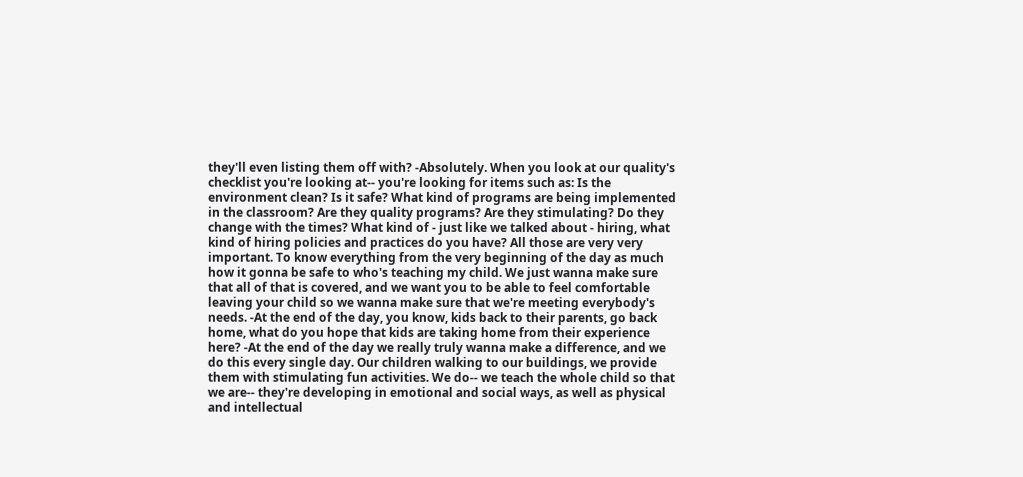they'll even listing them off with? -Absolutely. When you look at our quality's checklist you're looking at-- you're looking for items such as: Is the environment clean? Is it safe? What kind of programs are being implemented in the classroom? Are they quality programs? Are they stimulating? Do they change with the times? What kind of - just like we talked about - hiring, what kind of hiring policies and practices do you have? All those are very very important. To know everything from the very beginning of the day as much how it gonna be safe to who's teaching my child. We just wanna make sure that all of that is covered, and we want you to be able to feel comfortable leaving your child so we wanna make sure that we're meeting everybody's needs. -At the end of the day, you know, kids back to their parents, go back home, what do you hope that kids are taking home from their experience here? -At the end of the day we really truly wanna make a difference, and we do this every single day. Our children walking to our buildings, we provide them with stimulating fun activities. We do-- we teach the whole child so that we are-- they're developing in emotional and social ways, as well as physical and intellectual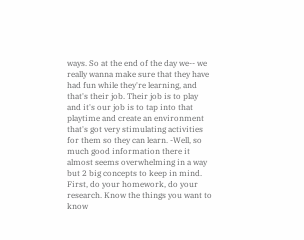ways. So at the end of the day we-- we really wanna make sure that they have had fun while they're learning, and that's their job. Their job is to play and it's our job is to tap into that playtime and create an environment that's got very stimulating activities for them so they can learn. -Well, so much good information there it almost seems overwhelming in a way but 2 big concepts to keep in mind. First, do your homework, do your research. Know the things you want to know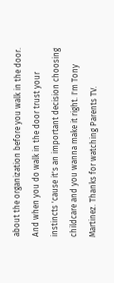about the organization before you walk in the door. And when you do walk in the door trust your instincts 'cause it's an important decision choosing childcare and you wanna make it right. I'm Tony Martinez. Thanks for watching Parents TV.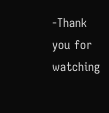-Thank you for watching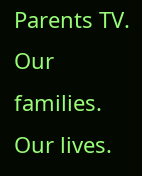Parents TV. Our families. Our lives.